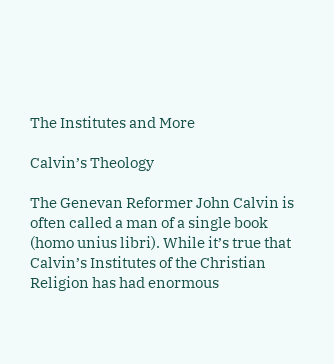The Institutes and More

Calvin’s Theology

The Genevan Reformer John Calvin is often called a man of a single book (homo unius libri). While it’s true that Calvin’s Institutes of the Christian Religion has had enormous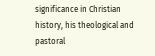significance in Christian history, his theological and pastoral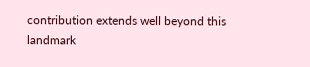contribution extends well beyond this landmark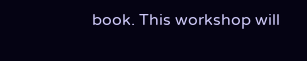book. This workshop will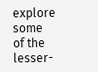explore some of the lesser-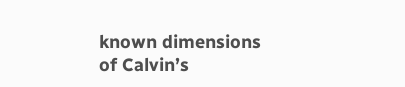known dimensions of Calvin’s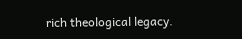rich theological legacy.